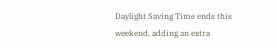Daylight Saving Time ends this weekend, adding an extra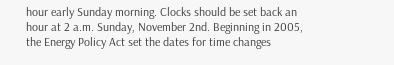hour early Sunday morning. Clocks should be set back an hour at 2 a.m. Sunday, November 2nd. Beginning in 2005, the Energy Policy Act set the dates for time changes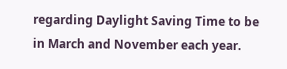regarding Daylight Saving Time to be in March and November each year.